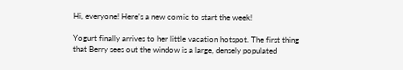Hi, everyone! Here’s a new comic to start the week!

Yogurt finally arrives to her little vacation hotspot. The first thing that Berry sees out the window is a large, densely populated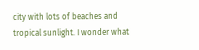city with lots of beaches and tropical sunlight. I wonder what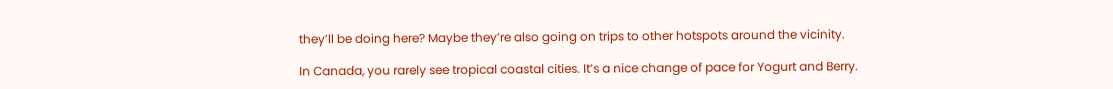they’ll be doing here? Maybe they’re also going on trips to other hotspots around the vicinity.

In Canada, you rarely see tropical coastal cities. It’s a nice change of pace for Yogurt and Berry.